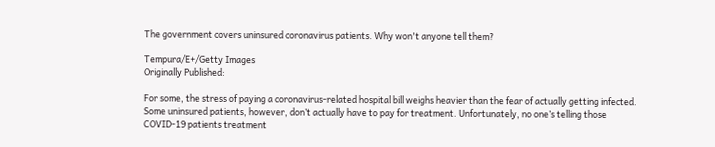The government covers uninsured coronavirus patients. Why won't anyone tell them?

Tempura/E+/Getty Images
Originally Published:

For some, the stress of paying a coronavirus-related hospital bill weighs heavier than the fear of actually getting infected. Some uninsured patients, however, don’t actually have to pay for treatment. Unfortunately, no one’s telling those COVID-19 patients treatment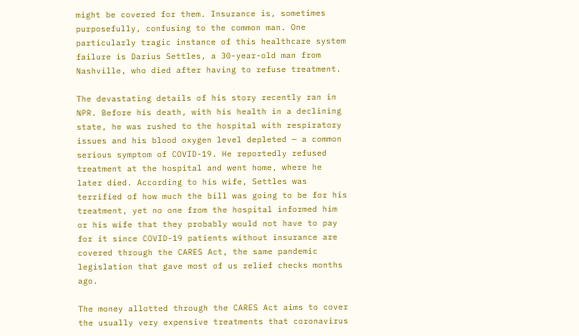might be covered for them. Insurance is, sometimes purposefully, confusing to the common man. One particularly tragic instance of this healthcare system failure is Darius Settles, a 30-year-old man from Nashville, who died after having to refuse treatment.

The devastating details of his story recently ran in NPR. Before his death, with his health in a declining state, he was rushed to the hospital with respiratory issues and his blood oxygen level depleted — a common serious symptom of COVID-19. He reportedly refused treatment at the hospital and went home, where he later died. According to his wife, Settles was terrified of how much the bill was going to be for his treatment, yet no one from the hospital informed him or his wife that they probably would not have to pay for it since COVID-19 patients without insurance are covered through the CARES Act, the same pandemic legislation that gave most of us relief checks months ago.

The money allotted through the CARES Act aims to cover the usually very expensive treatments that coronavirus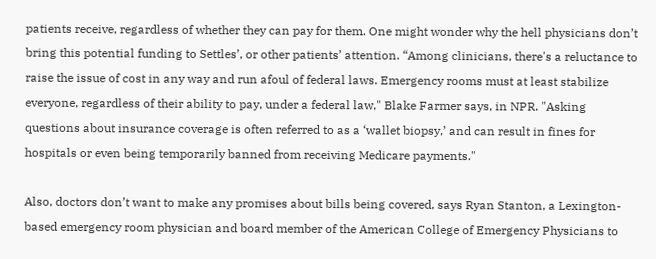patients receive, regardless of whether they can pay for them. One might wonder why the hell physicians don’t bring this potential funding to Settles’, or other patients’ attention. “Among clinicians, there's a reluctance to raise the issue of cost in any way and run afoul of federal laws. Emergency rooms must at least stabilize everyone, regardless of their ability to pay, under a federal law," Blake Farmer says, in NPR. "Asking questions about insurance coverage is often referred to as a ‘wallet biopsy,’ and can result in fines for hospitals or even being temporarily banned from receiving Medicare payments."

Also, doctors don’t want to make any promises about bills being covered, says Ryan Stanton, a Lexington-based emergency room physician and board member of the American College of Emergency Physicians to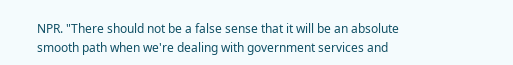NPR. "There should not be a false sense that it will be an absolute smooth path when we're dealing with government services and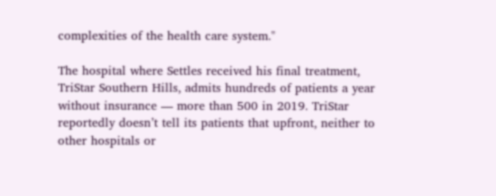complexities of the health care system."

The hospital where Settles received his final treatment, TriStar Southern Hills, admits hundreds of patients a year without insurance — more than 500 in 2019. TriStar reportedly doesn’t tell its patients that upfront, neither to other hospitals or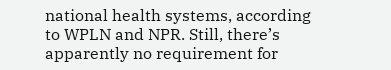national health systems, according to WPLN and NPR. Still, there’s apparently no requirement for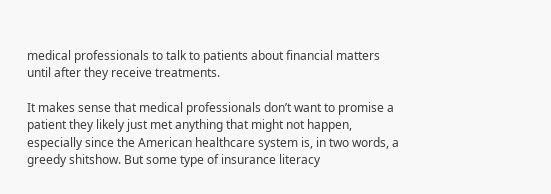medical professionals to talk to patients about financial matters until after they receive treatments.

It makes sense that medical professionals don’t want to promise a patient they likely just met anything that might not happen, especially since the American healthcare system is, in two words, a greedy shitshow. But some type of insurance literacy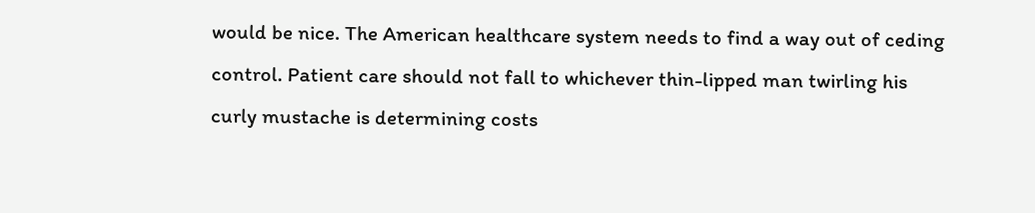would be nice. The American healthcare system needs to find a way out of ceding control. Patient care should not fall to whichever thin-lipped man twirling his curly mustache is determining costs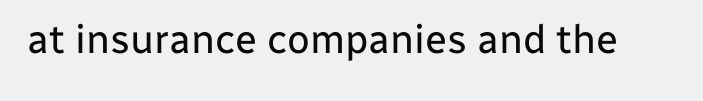at insurance companies and the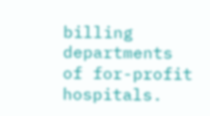billing departments of for-profit hospitals.